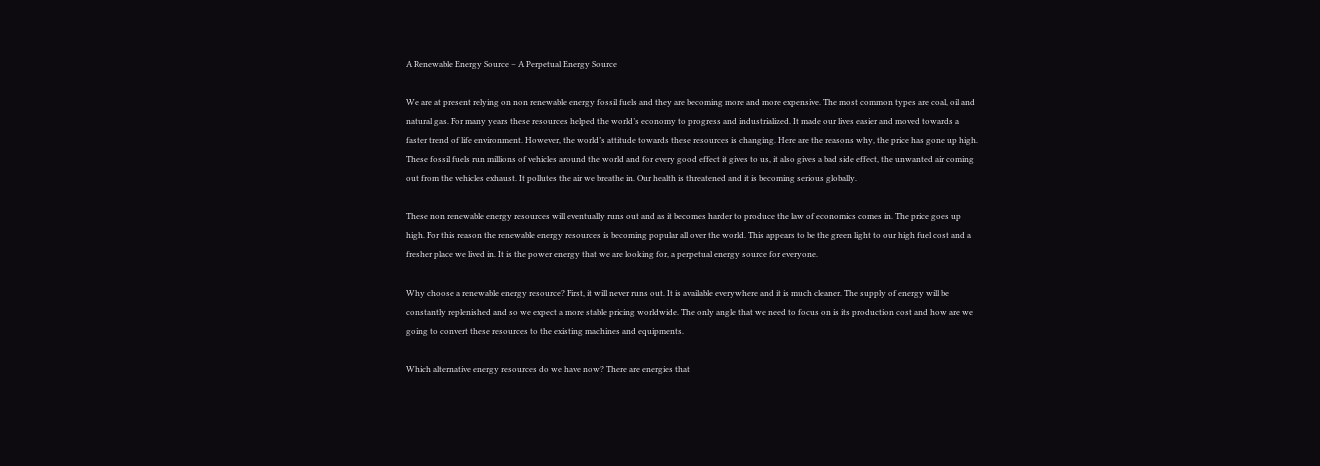A Renewable Energy Source – A Perpetual Energy Source

We are at present relying on non renewable energy fossil fuels and they are becoming more and more expensive. The most common types are coal, oil and natural gas. For many years these resources helped the world’s economy to progress and industrialized. It made our lives easier and moved towards a faster trend of life environment. However, the world’s attitude towards these resources is changing. Here are the reasons why, the price has gone up high. These fossil fuels run millions of vehicles around the world and for every good effect it gives to us, it also gives a bad side effect, the unwanted air coming out from the vehicles exhaust. It pollutes the air we breathe in. Our health is threatened and it is becoming serious globally.

These non renewable energy resources will eventually runs out and as it becomes harder to produce the law of economics comes in. The price goes up high. For this reason the renewable energy resources is becoming popular all over the world. This appears to be the green light to our high fuel cost and a fresher place we lived in. It is the power energy that we are looking for, a perpetual energy source for everyone.

Why choose a renewable energy resource? First, it will never runs out. It is available everywhere and it is much cleaner. The supply of energy will be constantly replenished and so we expect a more stable pricing worldwide. The only angle that we need to focus on is its production cost and how are we going to convert these resources to the existing machines and equipments.

Which alternative energy resources do we have now? There are energies that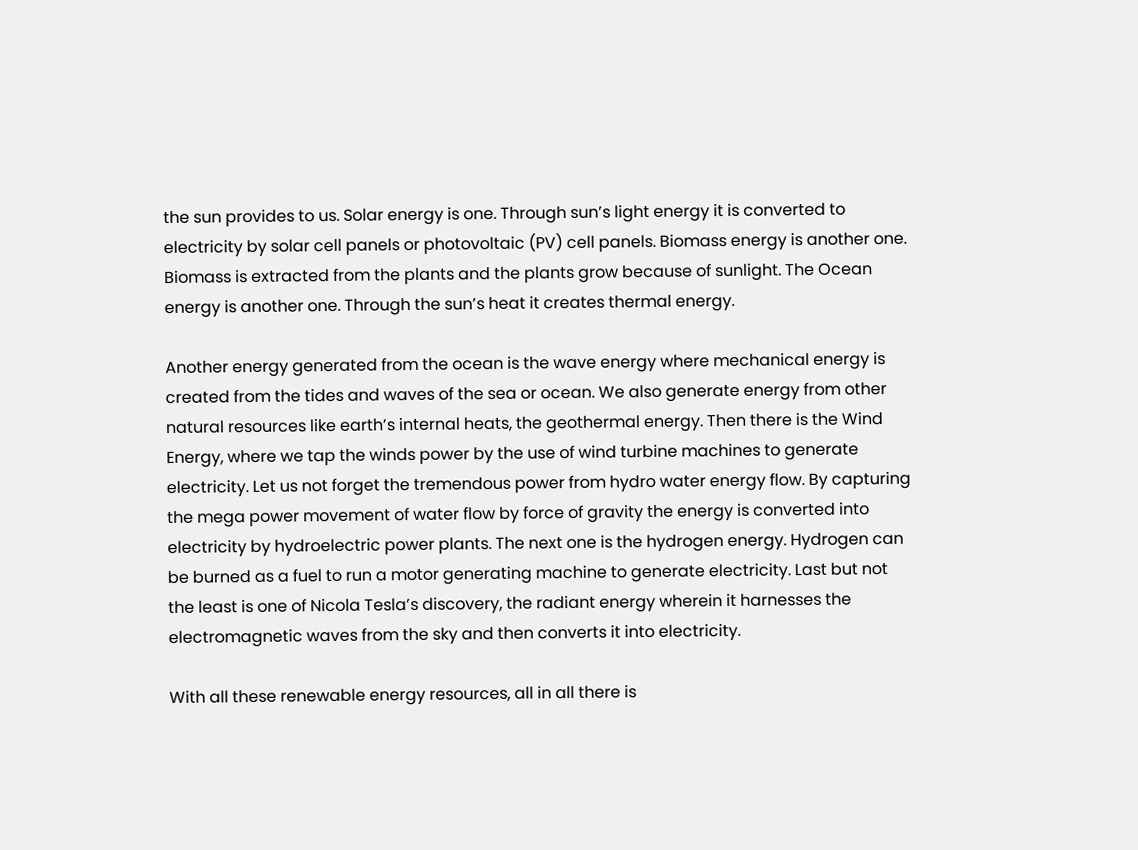the sun provides to us. Solar energy is one. Through sun’s light energy it is converted to electricity by solar cell panels or photovoltaic (PV) cell panels. Biomass energy is another one. Biomass is extracted from the plants and the plants grow because of sunlight. The Ocean energy is another one. Through the sun’s heat it creates thermal energy.

Another energy generated from the ocean is the wave energy where mechanical energy is created from the tides and waves of the sea or ocean. We also generate energy from other natural resources like earth’s internal heats, the geothermal energy. Then there is the Wind Energy, where we tap the winds power by the use of wind turbine machines to generate electricity. Let us not forget the tremendous power from hydro water energy flow. By capturing the mega power movement of water flow by force of gravity the energy is converted into electricity by hydroelectric power plants. The next one is the hydrogen energy. Hydrogen can be burned as a fuel to run a motor generating machine to generate electricity. Last but not the least is one of Nicola Tesla’s discovery, the radiant energy wherein it harnesses the electromagnetic waves from the sky and then converts it into electricity.

With all these renewable energy resources, all in all there is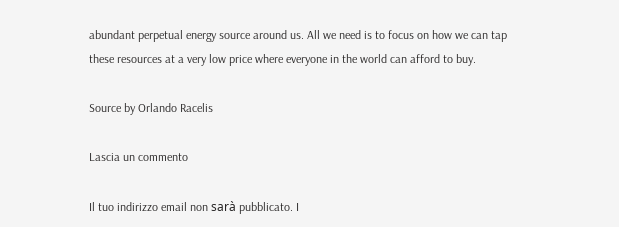abundant perpetual energy source around us. All we need is to focus on how we can tap these resources at a very low price where everyone in the world can afford to buy.

Source by Orlando Racelis

Lascia un commento

Il tuo indirizzo email non sarà pubblicato. I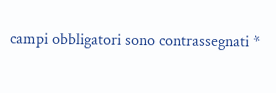campi obbligatori sono contrassegnati *